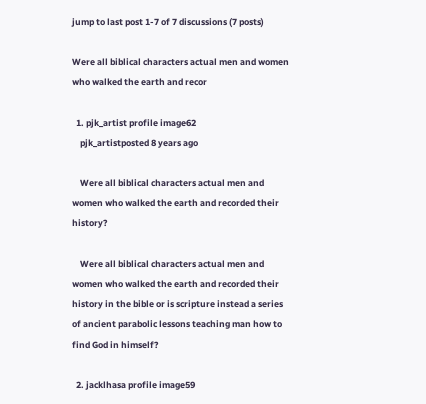jump to last post 1-7 of 7 discussions (7 posts)

Were all biblical characters actual men and women who walked the earth and recor

  1. pjk_artist profile image62
    pjk_artistposted 8 years ago

    Were all biblical characters actual men and women who walked the earth and recorded their history?

    Were all biblical characters actual men and women who walked the earth and recorded their history in the bible or is scripture instead a series of ancient parabolic lessons teaching man how to find God in himself?

  2. jacklhasa profile image59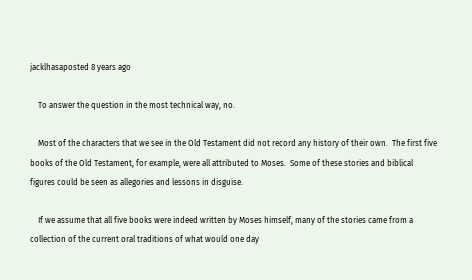jacklhasaposted 8 years ago

    To answer the question in the most technical way, no.

    Most of the characters that we see in the Old Testament did not record any history of their own.  The first five books of the Old Testament, for example, were all attributed to Moses.  Some of these stories and biblical figures could be seen as allegories and lessons in disguise.

    If we assume that all five books were indeed written by Moses himself, many of the stories came from a collection of the current oral traditions of what would one day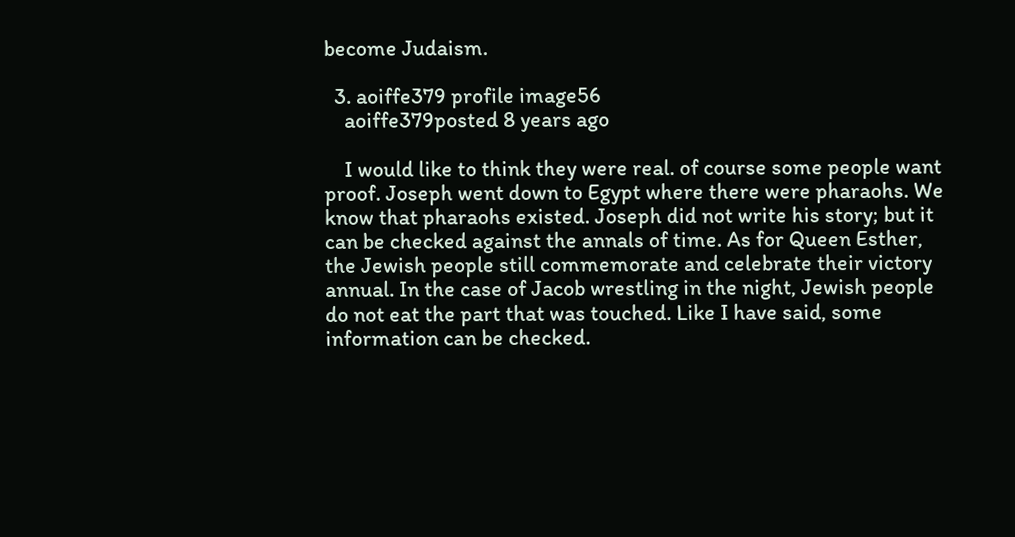become Judaism.

  3. aoiffe379 profile image56
    aoiffe379posted 8 years ago

    I would like to think they were real. of course some people want proof. Joseph went down to Egypt where there were pharaohs. We know that pharaohs existed. Joseph did not write his story; but it can be checked against the annals of time. As for Queen Esther, the Jewish people still commemorate and celebrate their victory annual. In the case of Jacob wrestling in the night, Jewish people do not eat the part that was touched. Like I have said, some information can be checked.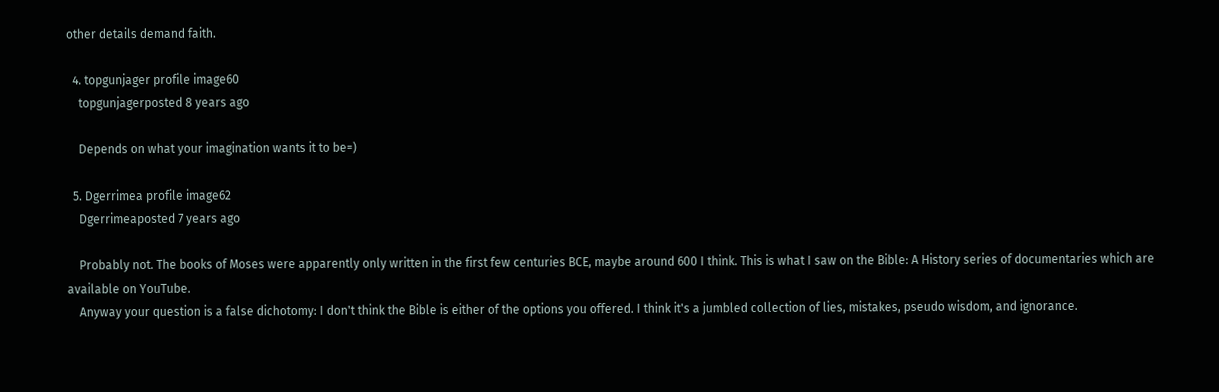other details demand faith.

  4. topgunjager profile image60
    topgunjagerposted 8 years ago

    Depends on what your imagination wants it to be=)

  5. Dgerrimea profile image62
    Dgerrimeaposted 7 years ago

    Probably not. The books of Moses were apparently only written in the first few centuries BCE, maybe around 600 I think. This is what I saw on the Bible: A History series of documentaries which are available on YouTube.
    Anyway your question is a false dichotomy: I don't think the Bible is either of the options you offered. I think it's a jumbled collection of lies, mistakes, pseudo wisdom, and ignorance.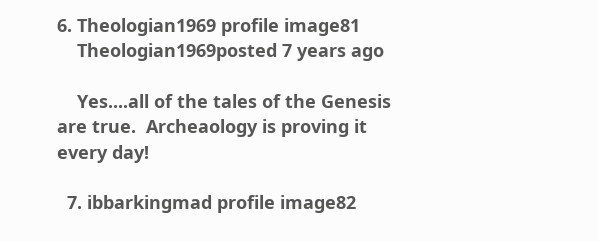6. Theologian1969 profile image81
    Theologian1969posted 7 years ago

    Yes....all of the tales of the Genesis are true.  Archeaology is proving it every day!

  7. ibbarkingmad profile image82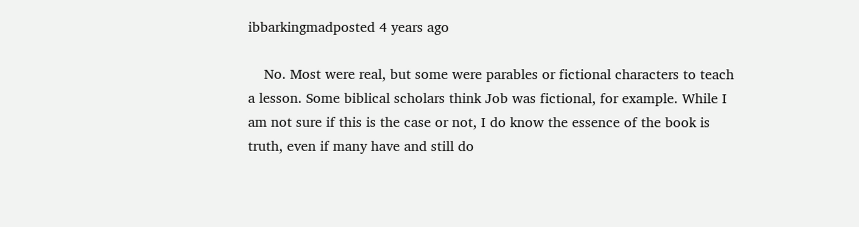ibbarkingmadposted 4 years ago

    No. Most were real, but some were parables or fictional characters to teach a lesson. Some biblical scholars think Job was fictional, for example. While I am not sure if this is the case or not, I do know the essence of the book is truth, even if many have and still do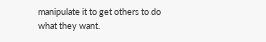manipulate it to get others to do what they want.